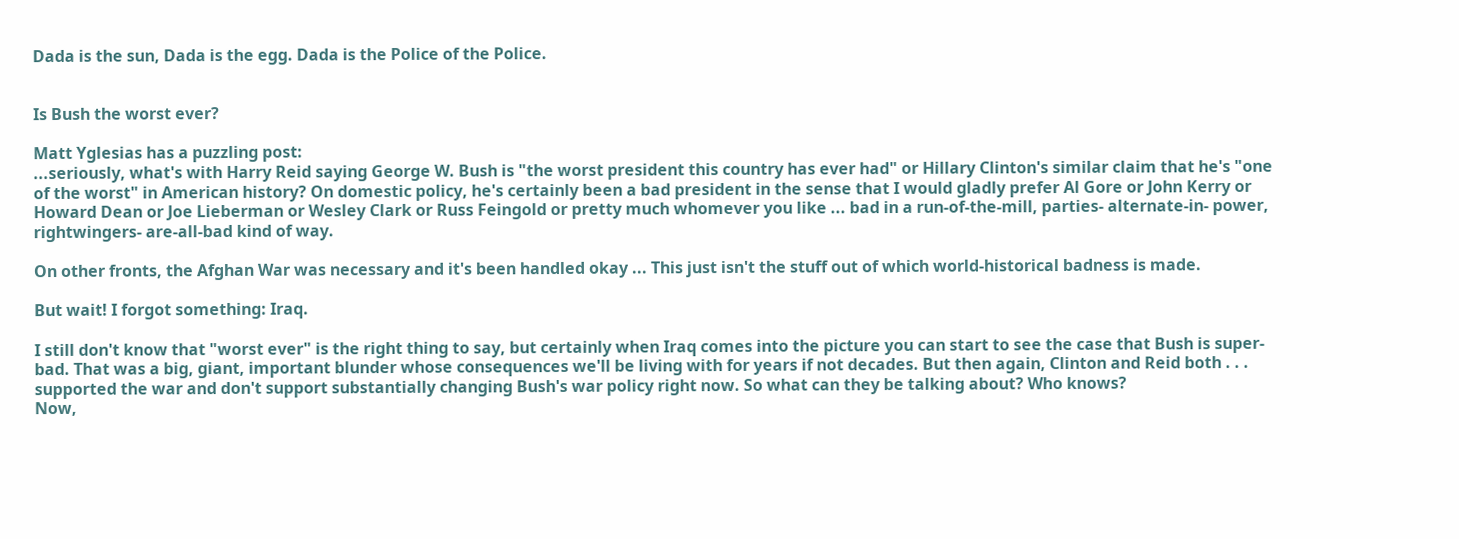Dada is the sun, Dada is the egg. Dada is the Police of the Police.


Is Bush the worst ever?

Matt Yglesias has a puzzling post:
...seriously, what's with Harry Reid saying George W. Bush is "the worst president this country has ever had" or Hillary Clinton's similar claim that he's "one of the worst" in American history? On domestic policy, he's certainly been a bad president in the sense that I would gladly prefer Al Gore or John Kerry or Howard Dean or Joe Lieberman or Wesley Clark or Russ Feingold or pretty much whomever you like ... bad in a run-of-the-mill, parties- alternate-in- power, rightwingers- are-all-bad kind of way.

On other fronts, the Afghan War was necessary and it's been handled okay ... This just isn't the stuff out of which world-historical badness is made.

But wait! I forgot something: Iraq.

I still don't know that "worst ever" is the right thing to say, but certainly when Iraq comes into the picture you can start to see the case that Bush is super-bad. That was a big, giant, important blunder whose consequences we'll be living with for years if not decades. But then again, Clinton and Reid both . . . supported the war and don't support substantially changing Bush's war policy right now. So what can they be talking about? Who knows?
Now,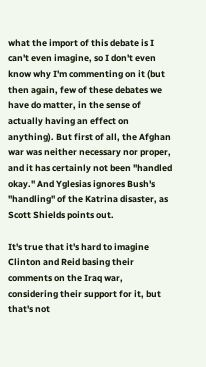what the import of this debate is I can't even imagine, so I don't even know why I'm commenting on it (but then again, few of these debates we have do matter, in the sense of actually having an effect on anything). But first of all, the Afghan war was neither necessary nor proper, and it has certainly not been "handled okay." And Yglesias ignores Bush's "handling" of the Katrina disaster, as Scott Shields points out.

It's true that it's hard to imagine Clinton and Reid basing their comments on the Iraq war, considering their support for it, but that's not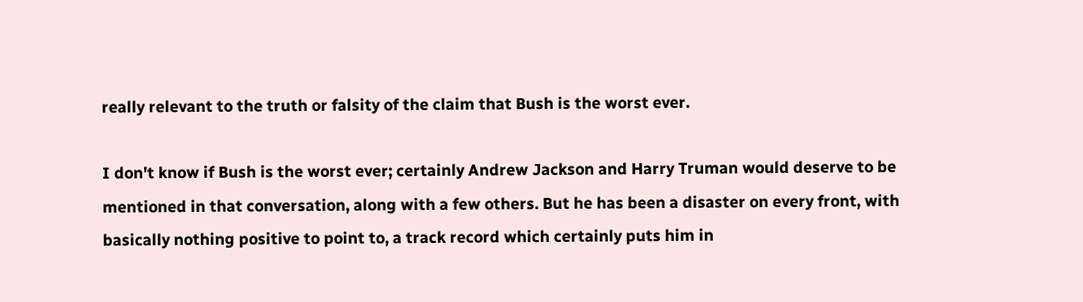really relevant to the truth or falsity of the claim that Bush is the worst ever.

I don't know if Bush is the worst ever; certainly Andrew Jackson and Harry Truman would deserve to be mentioned in that conversation, along with a few others. But he has been a disaster on every front, with basically nothing positive to point to, a track record which certainly puts him in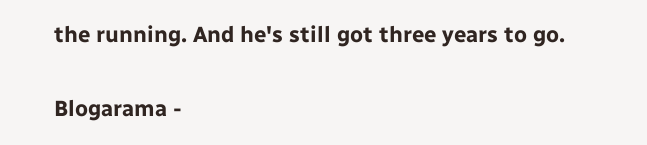the running. And he's still got three years to go.

Blogarama -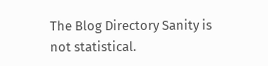The Blog Directory Sanity is not statistical.